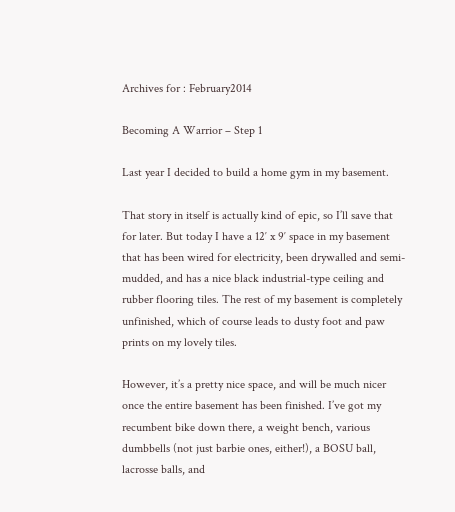Archives for : February2014

Becoming A Warrior – Step 1

Last year I decided to build a home gym in my basement.

That story in itself is actually kind of epic, so I’ll save that for later. But today I have a 12′ x 9′ space in my basement that has been wired for electricity, been drywalled and semi-mudded, and has a nice black industrial-type ceiling and rubber flooring tiles. The rest of my basement is completely unfinished, which of course leads to dusty foot and paw prints on my lovely tiles.

However, it’s a pretty nice space, and will be much nicer once the entire basement has been finished. I’ve got my recumbent bike down there, a weight bench, various dumbbells (not just barbie ones, either!), a BOSU ball, lacrosse balls, and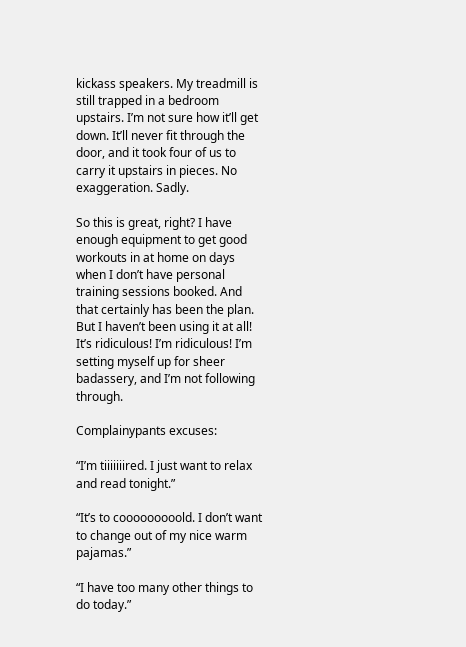kickass speakers. My treadmill is still trapped in a bedroom upstairs. I’m not sure how it’ll get down. It’ll never fit through the door, and it took four of us to carry it upstairs in pieces. No exaggeration. Sadly.

So this is great, right? I have enough equipment to get good workouts in at home on days when I don’t have personal training sessions booked. And that certainly has been the plan. But I haven’t been using it at all! It’s ridiculous! I’m ridiculous! I’m setting myself up for sheer badassery, and I’m not following through.

Complainypants excuses:

“I’m tiiiiiiired. I just want to relax and read tonight.”

“It’s to cooooooooold. I don’t want to change out of my nice warm pajamas.”

“I have too many other things to do today.”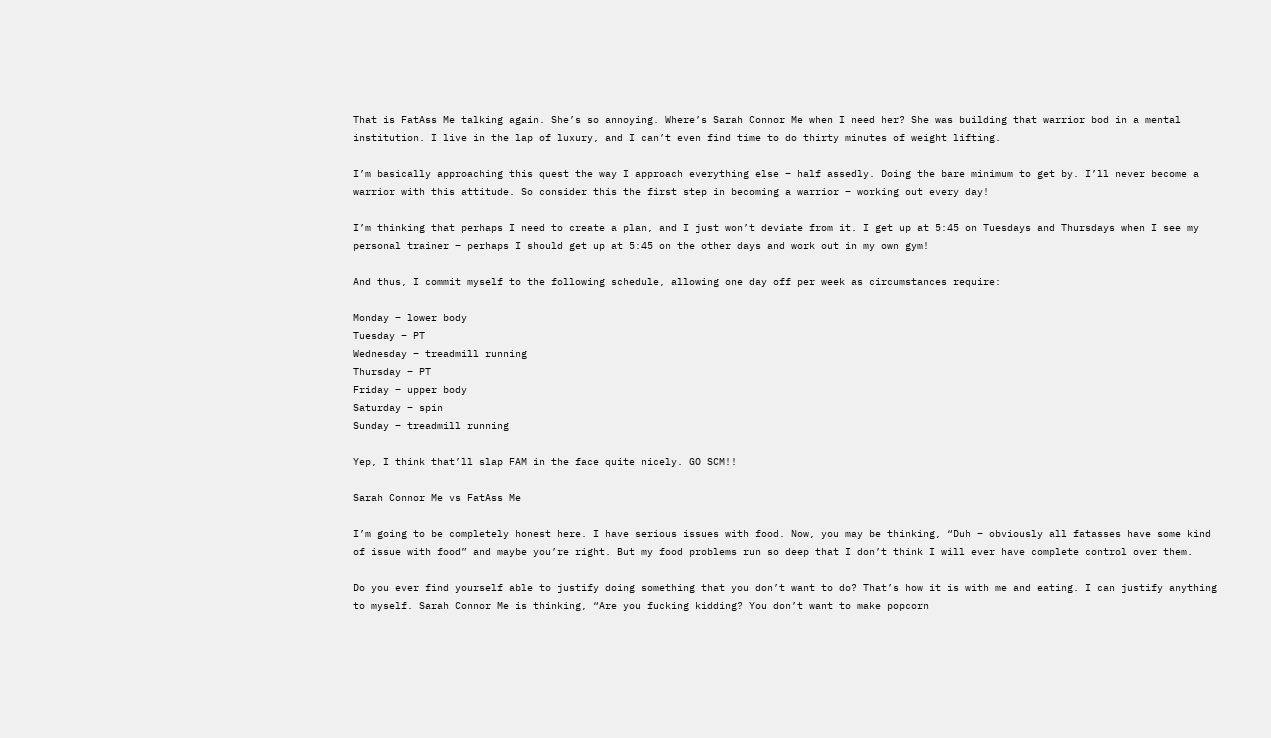That is FatAss Me talking again. She’s so annoying. Where’s Sarah Connor Me when I need her? She was building that warrior bod in a mental institution. I live in the lap of luxury, and I can’t even find time to do thirty minutes of weight lifting.

I’m basically approaching this quest the way I approach everything else – half assedly. Doing the bare minimum to get by. I’ll never become a warrior with this attitude. So consider this the first step in becoming a warrior – working out every day!

I’m thinking that perhaps I need to create a plan, and I just won’t deviate from it. I get up at 5:45 on Tuesdays and Thursdays when I see my personal trainer – perhaps I should get up at 5:45 on the other days and work out in my own gym!

And thus, I commit myself to the following schedule, allowing one day off per week as circumstances require:

Monday – lower body
Tuesday – PT
Wednesday – treadmill running
Thursday – PT
Friday – upper body
Saturday – spin
Sunday – treadmill running

Yep, I think that’ll slap FAM in the face quite nicely. GO SCM!!

Sarah Connor Me vs FatAss Me

I’m going to be completely honest here. I have serious issues with food. Now, you may be thinking, “Duh – obviously all fatasses have some kind of issue with food” and maybe you’re right. But my food problems run so deep that I don’t think I will ever have complete control over them.

Do you ever find yourself able to justify doing something that you don’t want to do? That’s how it is with me and eating. I can justify anything to myself. Sarah Connor Me is thinking, “Are you fucking kidding? You don’t want to make popcorn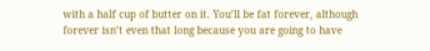with a half cup of butter on it. You’ll be fat forever, although forever isn’t even that long because you are going to have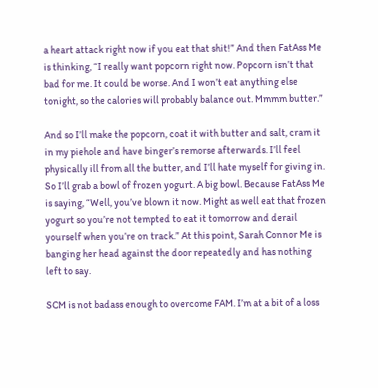a heart attack right now if you eat that shit!” And then FatAss Me is thinking, “I really want popcorn right now. Popcorn isn’t that bad for me. It could be worse. And I won’t eat anything else tonight, so the calories will probably balance out. Mmmm butter.”

And so I’ll make the popcorn, coat it with butter and salt, cram it in my piehole and have binger’s remorse afterwards. I’ll feel physically ill from all the butter, and I’ll hate myself for giving in. So I’ll grab a bowl of frozen yogurt. A big bowl. Because FatAss Me is saying, “Well, you’ve blown it now. Might as well eat that frozen yogurt so you’re not tempted to eat it tomorrow and derail yourself when you’re on track.” At this point, Sarah Connor Me is banging her head against the door repeatedly and has nothing left to say.

SCM is not badass enough to overcome FAM. I’m at a bit of a loss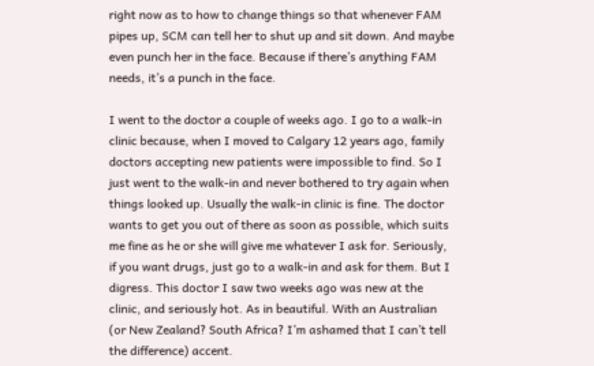right now as to how to change things so that whenever FAM pipes up, SCM can tell her to shut up and sit down. And maybe even punch her in the face. Because if there’s anything FAM needs, it’s a punch in the face.

I went to the doctor a couple of weeks ago. I go to a walk-in clinic because, when I moved to Calgary 12 years ago, family doctors accepting new patients were impossible to find. So I just went to the walk-in and never bothered to try again when things looked up. Usually the walk-in clinic is fine. The doctor wants to get you out of there as soon as possible, which suits me fine as he or she will give me whatever I ask for. Seriously, if you want drugs, just go to a walk-in and ask for them. But I digress. This doctor I saw two weeks ago was new at the clinic, and seriously hot. As in beautiful. With an Australian (or New Zealand? South Africa? I’m ashamed that I can’t tell the difference) accent.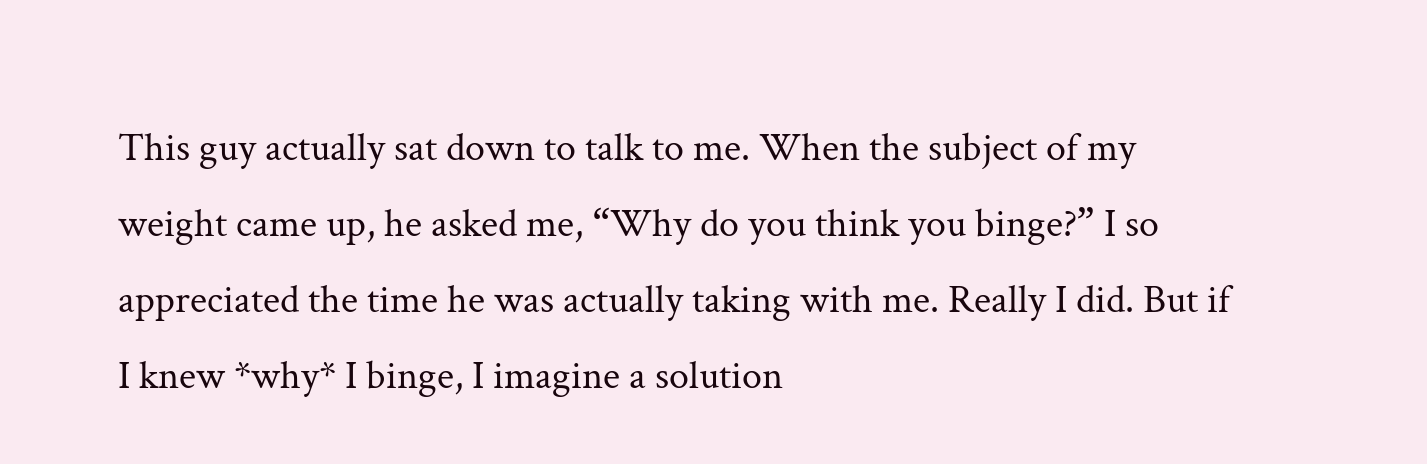This guy actually sat down to talk to me. When the subject of my weight came up, he asked me, “Why do you think you binge?” I so appreciated the time he was actually taking with me. Really I did. But if I knew *why* I binge, I imagine a solution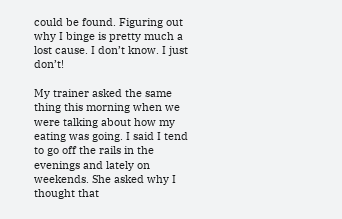could be found. Figuring out why I binge is pretty much a lost cause. I don’t know. I just don’t!

My trainer asked the same thing this morning when we were talking about how my eating was going. I said I tend to go off the rails in the evenings and lately on weekends. She asked why I thought that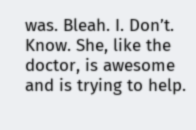was. Bleah. I. Don’t. Know. She, like the doctor, is awesome and is trying to help.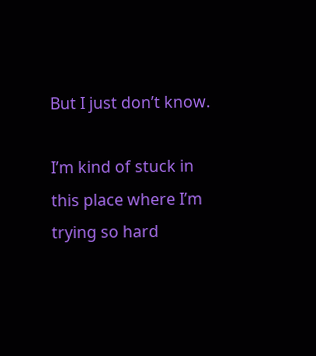But I just don’t know.

I’m kind of stuck in this place where I’m trying so hard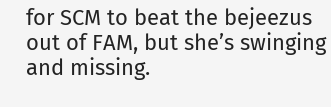for SCM to beat the bejeezus out of FAM, but she’s swinging and missing.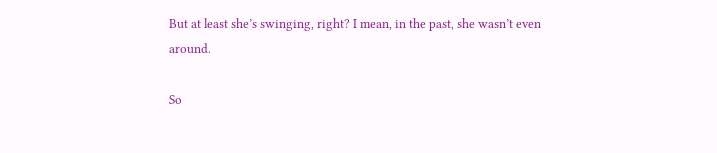But at least she’s swinging, right? I mean, in the past, she wasn’t even around.

So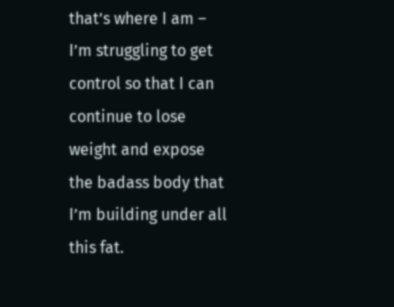that’s where I am – I’m struggling to get control so that I can continue to lose weight and expose the badass body that I’m building under all this fat.